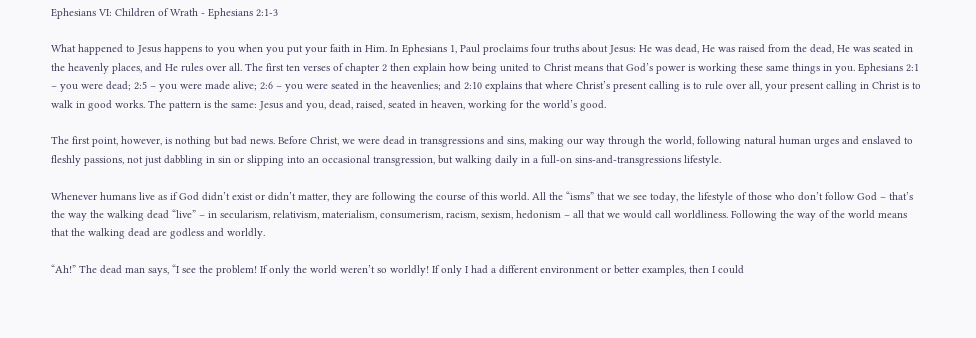Ephesians VI: Children of Wrath - Ephesians 2:1-3

What happened to Jesus happens to you when you put your faith in Him. In Ephesians 1, Paul proclaims four truths about Jesus: He was dead, He was raised from the dead, He was seated in the heavenly places, and He rules over all. The first ten verses of chapter 2 then explain how being united to Christ means that God’s power is working these same things in you. Ephesians 2:1 – you were dead; 2:5 – you were made alive; 2:6 – you were seated in the heavenlies; and 2:10 explains that where Christ’s present calling is to rule over all, your present calling in Christ is to walk in good works. The pattern is the same: Jesus and you, dead, raised, seated in heaven, working for the world’s good.

The first point, however, is nothing but bad news. Before Christ, we were dead in transgressions and sins, making our way through the world, following natural human urges and enslaved to fleshly passions, not just dabbling in sin or slipping into an occasional transgression, but walking daily in a full-on sins-and-transgressions lifestyle.

Whenever humans live as if God didn’t exist or didn’t matter, they are following the course of this world. All the “isms” that we see today, the lifestyle of those who don’t follow God – that’s the way the walking dead “live” – in secularism, relativism, materialism, consumerism, racism, sexism, hedonism – all that we would call worldliness. Following the way of the world means that the walking dead are godless and worldly.

“Ah!” The dead man says, “I see the problem! If only the world weren’t so worldly! If only I had a different environment or better examples, then I could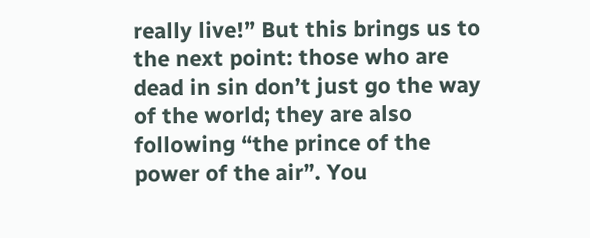really live!” But this brings us to the next point: those who are dead in sin don’t just go the way of the world; they are also following “the prince of the power of the air”. You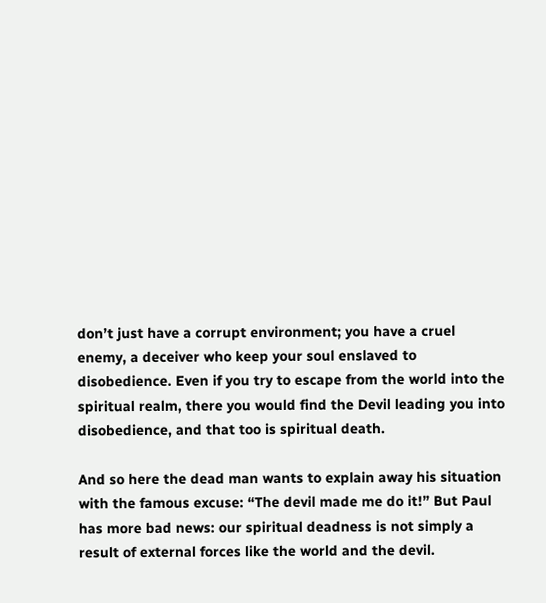don’t just have a corrupt environment; you have a cruel enemy, a deceiver who keep your soul enslaved to disobedience. Even if you try to escape from the world into the spiritual realm, there you would find the Devil leading you into disobedience, and that too is spiritual death.

And so here the dead man wants to explain away his situation with the famous excuse: “The devil made me do it!” But Paul has more bad news: our spiritual deadness is not simply a result of external forces like the world and the devil.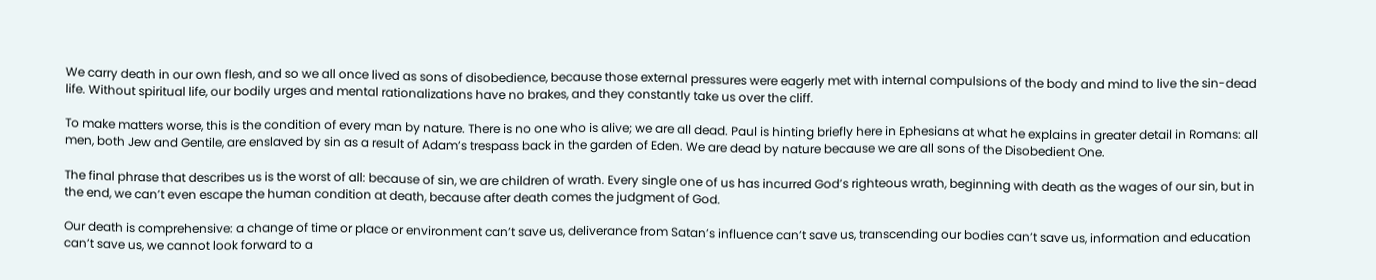We carry death in our own flesh, and so we all once lived as sons of disobedience, because those external pressures were eagerly met with internal compulsions of the body and mind to live the sin-dead life. Without spiritual life, our bodily urges and mental rationalizations have no brakes, and they constantly take us over the cliff.

To make matters worse, this is the condition of every man by nature. There is no one who is alive; we are all dead. Paul is hinting briefly here in Ephesians at what he explains in greater detail in Romans: all men, both Jew and Gentile, are enslaved by sin as a result of Adam’s trespass back in the garden of Eden. We are dead by nature because we are all sons of the Disobedient One.

The final phrase that describes us is the worst of all: because of sin, we are children of wrath. Every single one of us has incurred God’s righteous wrath, beginning with death as the wages of our sin, but in the end, we can’t even escape the human condition at death, because after death comes the judgment of God.

Our death is comprehensive: a change of time or place or environment can’t save us, deliverance from Satan’s influence can’t save us, transcending our bodies can’t save us, information and education can’t save us, we cannot look forward to a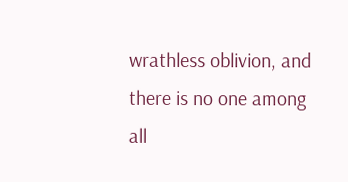wrathless oblivion, and there is no one among all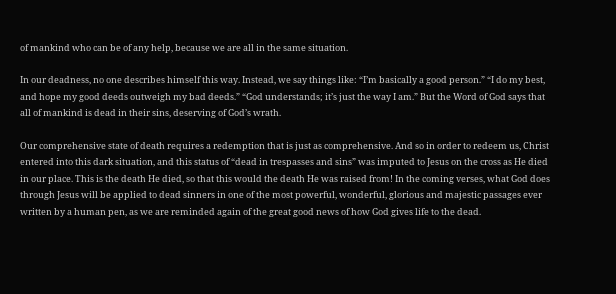of mankind who can be of any help, because we are all in the same situation.

In our deadness, no one describes himself this way. Instead, we say things like: “I’m basically a good person.” “I do my best, and hope my good deeds outweigh my bad deeds.” “God understands; it’s just the way I am.” But the Word of God says that all of mankind is dead in their sins, deserving of God’s wrath.

Our comprehensive state of death requires a redemption that is just as comprehensive. And so in order to redeem us, Christ entered into this dark situation, and this status of “dead in trespasses and sins” was imputed to Jesus on the cross as He died in our place. This is the death He died, so that this would the death He was raised from! In the coming verses, what God does through Jesus will be applied to dead sinners in one of the most powerful, wonderful, glorious and majestic passages ever written by a human pen, as we are reminded again of the great good news of how God gives life to the dead.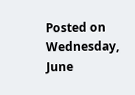Posted on Wednesday, June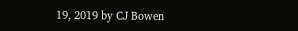19, 2019 by CJ Bowen